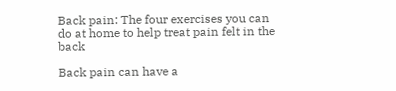Back pain: The four exercises you can do at home to help treat pain felt in the back

Back pain can have a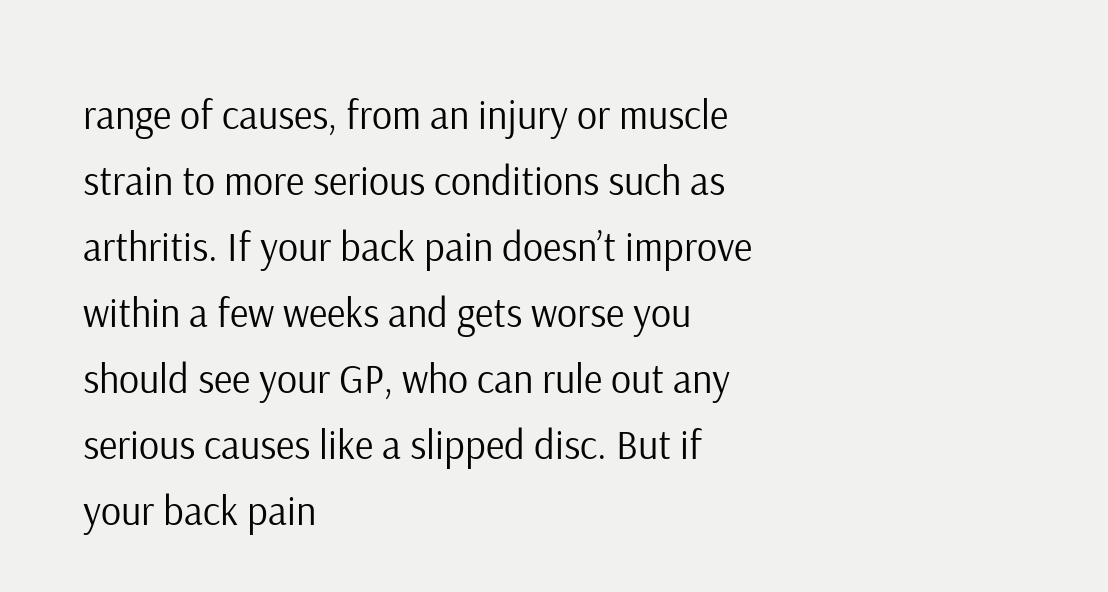range of causes, from an injury or muscle strain to more serious conditions such as arthritis. If your back pain doesn’t improve within a few weeks and gets worse you should see your GP, who can rule out any serious causes like a slipped disc. But if your back pain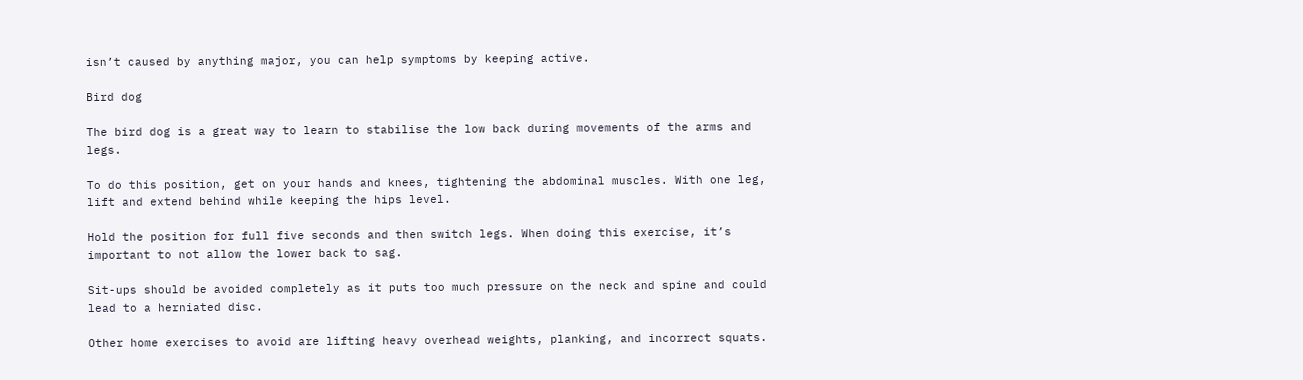isn’t caused by anything major, you can help symptoms by keeping active.

Bird dog

The bird dog is a great way to learn to stabilise the low back during movements of the arms and legs.

To do this position, get on your hands and knees, tightening the abdominal muscles. With one leg, lift and extend behind while keeping the hips level.

Hold the position for full five seconds and then switch legs. When doing this exercise, it’s important to not allow the lower back to sag.

Sit-ups should be avoided completely as it puts too much pressure on the neck and spine and could lead to a herniated disc.

Other home exercises to avoid are lifting heavy overhead weights, planking, and incorrect squats.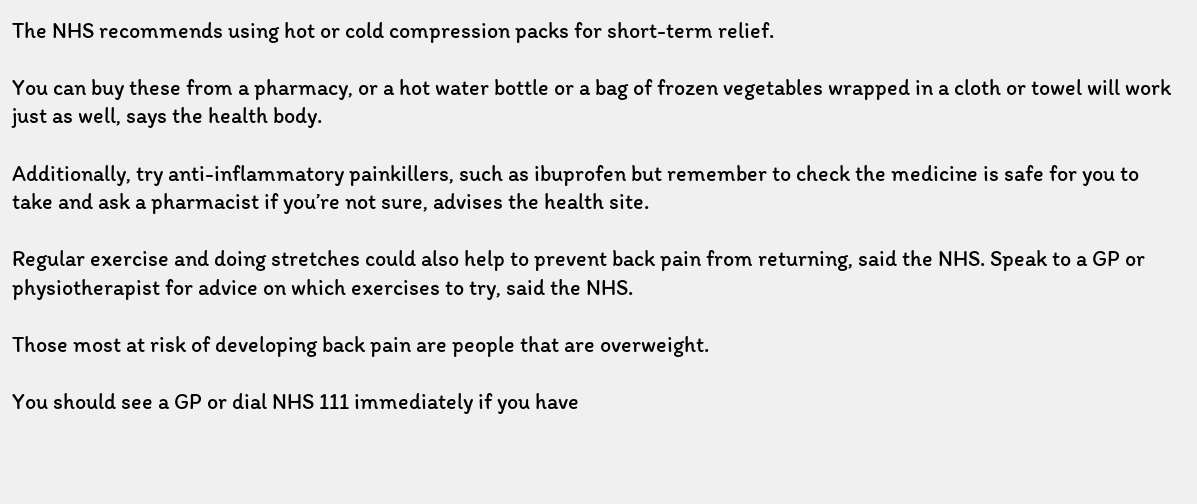The NHS recommends using hot or cold compression packs for short-term relief.

You can buy these from a pharmacy, or a hot water bottle or a bag of frozen vegetables wrapped in a cloth or towel will work just as well, says the health body.

Additionally, try anti-inflammatory painkillers, such as ibuprofen but remember to check the medicine is safe for you to take and ask a pharmacist if you’re not sure, advises the health site.

Regular exercise and doing stretches could also help to prevent back pain from returning, said the NHS. Speak to a GP or physiotherapist for advice on which exercises to try, said the NHS.

Those most at risk of developing back pain are people that are overweight.

You should see a GP or dial NHS 111 immediately if you have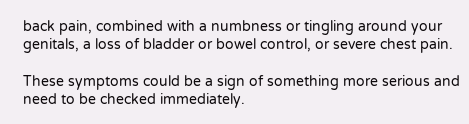back pain, combined with a numbness or tingling around your genitals, a loss of bladder or bowel control, or severe chest pain.

These symptoms could be a sign of something more serious and need to be checked immediately.